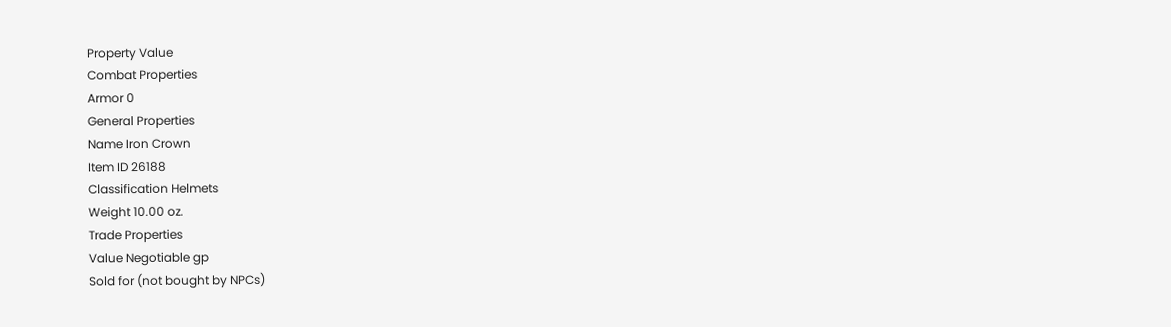Property Value
Combat Properties
Armor 0
General Properties
Name Iron Crown
Item ID 26188
Classification Helmets
Weight 10.00 oz.
Trade Properties
Value Negotiable gp
Sold for (not bought by NPCs)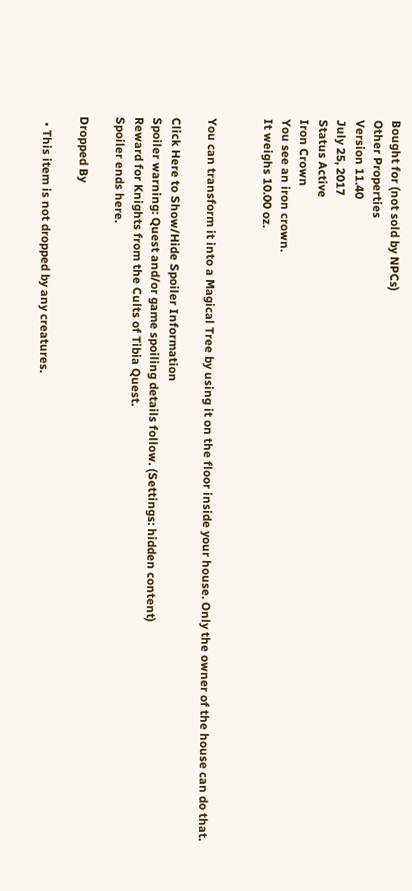Bought for (not sold by NPCs)
Other Properties
Version 11.40
July 25, 2017
Status Active
Iron Crown
You see an iron crown.
It weighs 10.00 oz.


You can transform it into a Magical Tree by using it on the floor inside your house. Only the owner of the house can do that.

Click Here to Show/Hide Spoiler Information
Spoiler warning: Quest and/or game spoiling details follow. (Settings: hidden content)
Reward for Knights from the Cults of Tibia Quest.
Spoiler ends here.

Dropped By

  • This item is not dropped by any creatures.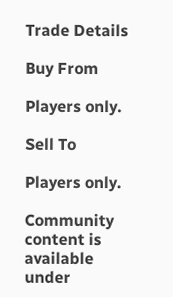Trade Details

Buy From

Players only.

Sell To

Players only.

Community content is available under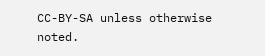CC-BY-SA unless otherwise noted.